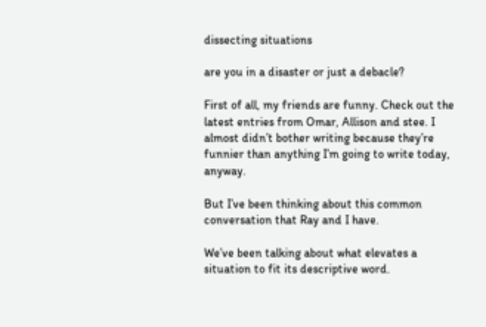dissecting situations

are you in a disaster or just a debacle?

First of all, my friends are funny. Check out the latest entries from Omar, Allison and stee. I almost didn’t bother writing because they’re funnier than anything I’m going to write today, anyway.

But I’ve been thinking about this common conversation that Ray and I have.

We’ve been talking about what elevates a situation to fit its descriptive word.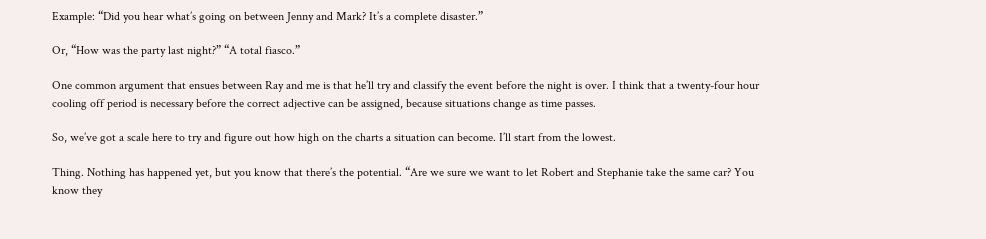Example: “Did you hear what’s going on between Jenny and Mark? It’s a complete disaster.”

Or, “How was the party last night?” “A total fiasco.”

One common argument that ensues between Ray and me is that he’ll try and classify the event before the night is over. I think that a twenty-four hour cooling off period is necessary before the correct adjective can be assigned, because situations change as time passes.

So, we’ve got a scale here to try and figure out how high on the charts a situation can become. I’ll start from the lowest.

Thing. Nothing has happened yet, but you know that there’s the potential. “Are we sure we want to let Robert and Stephanie take the same car? You know they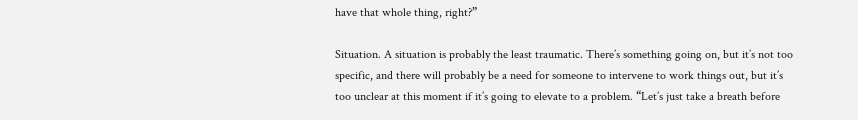have that whole thing, right?”

Situation. A situation is probably the least traumatic. There’s something going on, but it’s not too specific, and there will probably be a need for someone to intervene to work things out, but it’s too unclear at this moment if it’s going to elevate to a problem. “Let’s just take a breath before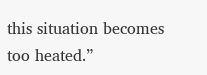this situation becomes too heated.”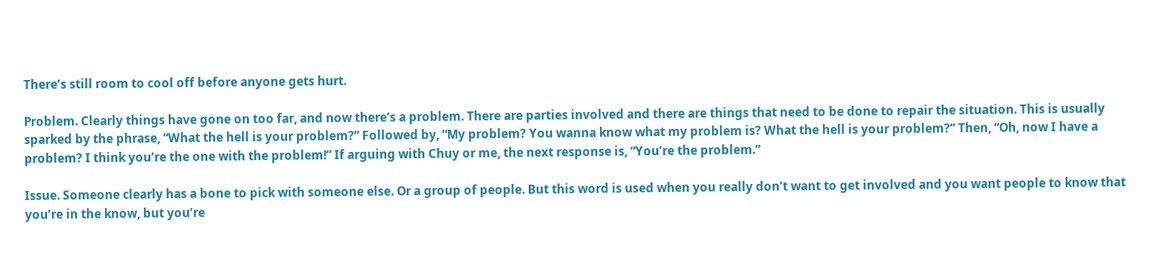There’s still room to cool off before anyone gets hurt.

Problem. Clearly things have gone on too far, and now there’s a problem. There are parties involved and there are things that need to be done to repair the situation. This is usually sparked by the phrase, “What the hell is your problem?” Followed by, “My problem? You wanna know what my problem is? What the hell is your problem?” Then, “Oh, now I have a problem? I think you’re the one with the problem!” If arguing with Chuy or me, the next response is, “You’re the problem.”

Issue. Someone clearly has a bone to pick with someone else. Or a group of people. But this word is used when you really don’t want to get involved and you want people to know that you’re in the know, but you’re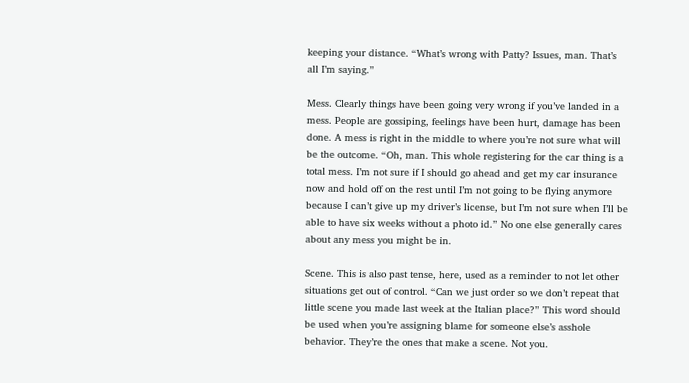keeping your distance. “What’s wrong with Patty? Issues, man. That’s all I’m saying.”

Mess. Clearly things have been going very wrong if you’ve landed in a mess. People are gossiping, feelings have been hurt, damage has been done. A mess is right in the middle to where you’re not sure what will be the outcome. “Oh, man. This whole registering for the car thing is a total mess. I’m not sure if I should go ahead and get my car insurance now and hold off on the rest until I’m not going to be flying anymore because I can’t give up my driver’s license, but I’m not sure when I’ll be able to have six weeks without a photo id.” No one else generally cares about any mess you might be in.

Scene. This is also past tense, here, used as a reminder to not let other situations get out of control. “Can we just order so we don’t repeat that little scene you made last week at the Italian place?” This word should be used when you’re assigning blame for someone else’s asshole behavior. They’re the ones that make a scene. Not you.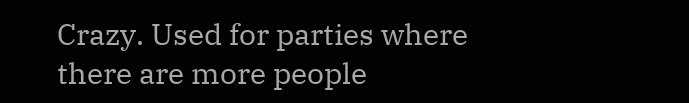Crazy. Used for parties where there are more people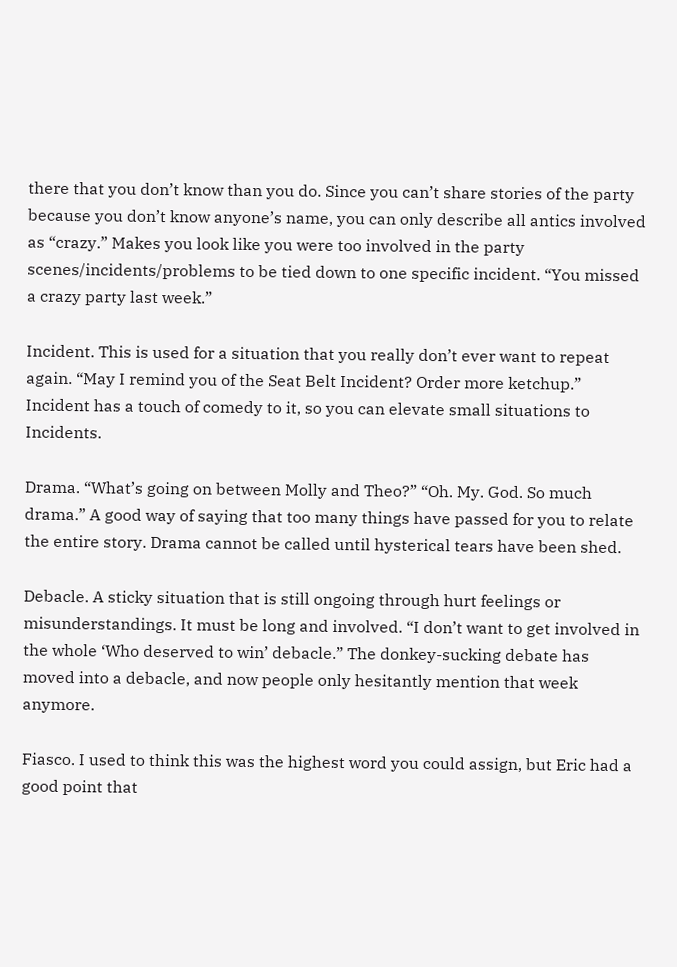there that you don’t know than you do. Since you can’t share stories of the party because you don’t know anyone’s name, you can only describe all antics involved as “crazy.” Makes you look like you were too involved in the party scenes/incidents/problems to be tied down to one specific incident. “You missed a crazy party last week.”

Incident. This is used for a situation that you really don’t ever want to repeat again. “May I remind you of the Seat Belt Incident? Order more ketchup.” Incident has a touch of comedy to it, so you can elevate small situations to Incidents.

Drama. “What’s going on between Molly and Theo?” “Oh. My. God. So much drama.” A good way of saying that too many things have passed for you to relate the entire story. Drama cannot be called until hysterical tears have been shed.

Debacle. A sticky situation that is still ongoing through hurt feelings or misunderstandings. It must be long and involved. “I don’t want to get involved in the whole ‘Who deserved to win’ debacle.” The donkey-sucking debate has moved into a debacle, and now people only hesitantly mention that week anymore.

Fiasco. I used to think this was the highest word you could assign, but Eric had a good point that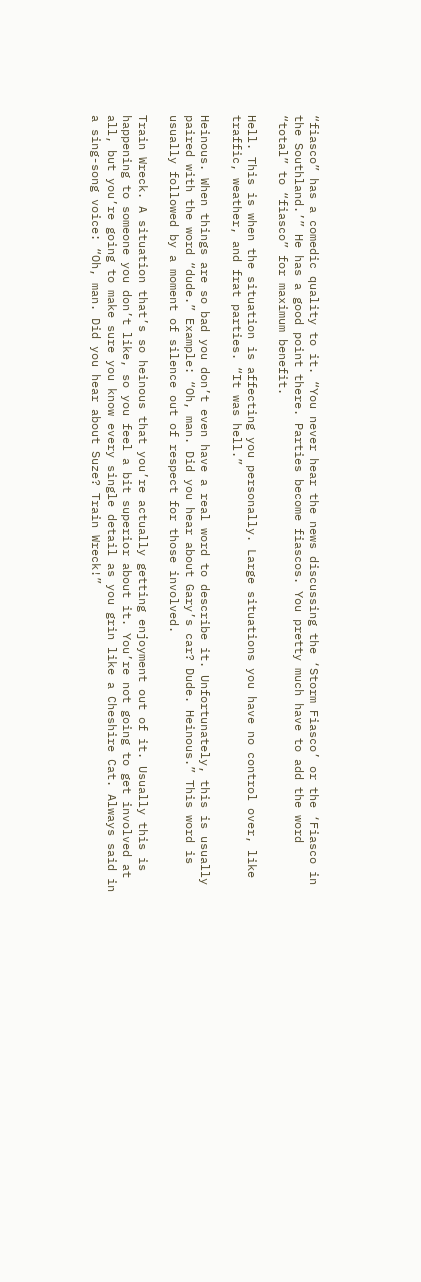“fiasco” has a comedic quality to it. “You never hear the news discussing the ‘Storm Fiasco’ or the ‘Fiasco in the Southland.’” He has a good point there. Parties become fiascos. You pretty much have to add the word “total” to “fiasco” for maximum benefit.

Hell. This is when the situation is affecting you personally. Large situations you have no control over, like traffic, weather, and frat parties. “It was hell.”

Heinous. When things are so bad you don’t even have a real word to describe it. Unfortunately, this is usually paired with the word “dude.” Example: “Oh, man. Did you hear about Gary’s car? Dude. Heinous.” This word is usually followed by a moment of silence out of respect for those involved.

Train Wreck. A situation that’s so heinous that you’re actually getting enjoyment out of it. Usually this is happening to someone you don’t like, so you feel a bit superior about it. You’re not going to get involved at all, but you’re going to make sure you know every single detail as you grin like a Cheshire Cat. Always said in a sing-song voice: “Oh, man. Did you hear about Suze? Train Wreck!”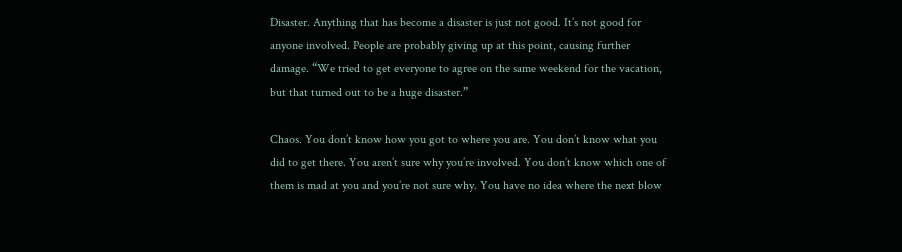Disaster. Anything that has become a disaster is just not good. It’s not good for anyone involved. People are probably giving up at this point, causing further damage. “We tried to get everyone to agree on the same weekend for the vacation, but that turned out to be a huge disaster.”

Chaos. You don’t know how you got to where you are. You don’t know what you did to get there. You aren’t sure why you’re involved. You don’t know which one of them is mad at you and you’re not sure why. You have no idea where the next blow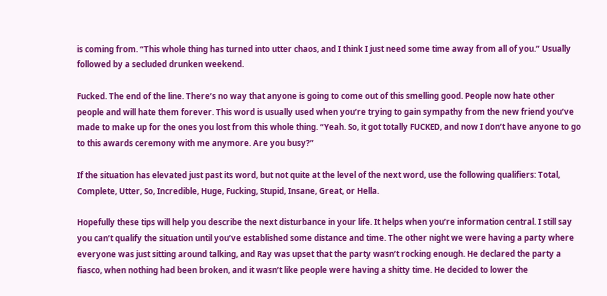is coming from. “This whole thing has turned into utter chaos, and I think I just need some time away from all of you.” Usually followed by a secluded drunken weekend.

Fucked. The end of the line. There’s no way that anyone is going to come out of this smelling good. People now hate other people and will hate them forever. This word is usually used when you’re trying to gain sympathy from the new friend you’ve made to make up for the ones you lost from this whole thing. “Yeah. So, it got totally FUCKED, and now I don’t have anyone to go to this awards ceremony with me anymore. Are you busy?”

If the situation has elevated just past its word, but not quite at the level of the next word, use the following qualifiers: Total, Complete, Utter, So, Incredible, Huge, Fucking, Stupid, Insane, Great, or Hella.

Hopefully these tips will help you describe the next disturbance in your life. It helps when you’re information central. I still say you can’t qualify the situation until you’ve established some distance and time. The other night we were having a party where everyone was just sitting around talking, and Ray was upset that the party wasn’t rocking enough. He declared the party a fiasco, when nothing had been broken, and it wasn’t like people were having a shitty time. He decided to lower the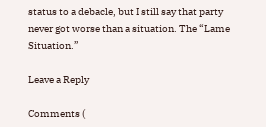status to a debacle, but I still say that party never got worse than a situation. The “Lame Situation.”

Leave a Reply

Comments (